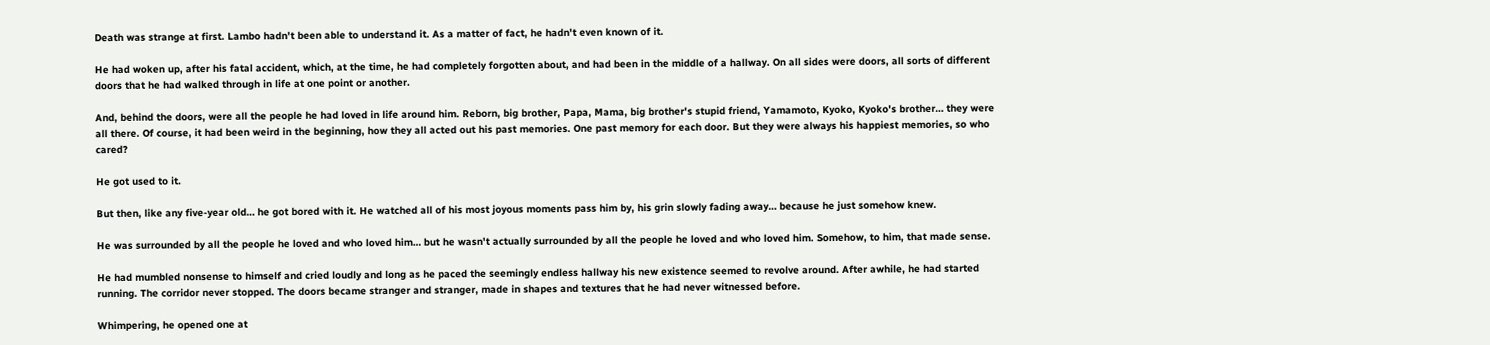Death was strange at first. Lambo hadn't been able to understand it. As a matter of fact, he hadn't even known of it.

He had woken up, after his fatal accident, which, at the time, he had completely forgotten about, and had been in the middle of a hallway. On all sides were doors, all sorts of different doors that he had walked through in life at one point or another.

And, behind the doors, were all the people he had loved in life around him. Reborn, big brother, Papa, Mama, big brother's stupid friend, Yamamoto, Kyoko, Kyoko's brother… they were all there. Of course, it had been weird in the beginning, how they all acted out his past memories. One past memory for each door. But they were always his happiest memories, so who cared?

He got used to it.

But then, like any five-year old… he got bored with it. He watched all of his most joyous moments pass him by, his grin slowly fading away… because he just somehow knew.

He was surrounded by all the people he loved and who loved him… but he wasn't actually surrounded by all the people he loved and who loved him. Somehow, to him, that made sense.

He had mumbled nonsense to himself and cried loudly and long as he paced the seemingly endless hallway his new existence seemed to revolve around. After awhile, he had started running. The corridor never stopped. The doors became stranger and stranger, made in shapes and textures that he had never witnessed before.

Whimpering, he opened one at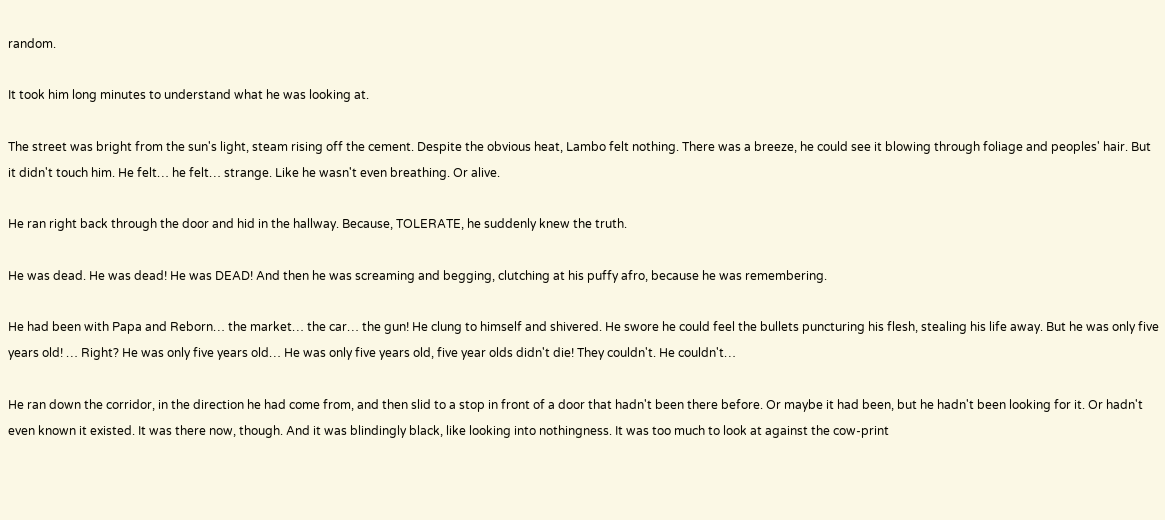random.

It took him long minutes to understand what he was looking at.

The street was bright from the sun's light, steam rising off the cement. Despite the obvious heat, Lambo felt nothing. There was a breeze, he could see it blowing through foliage and peoples' hair. But it didn't touch him. He felt… he felt… strange. Like he wasn't even breathing. Or alive.

He ran right back through the door and hid in the hallway. Because, TOLERATE, he suddenly knew the truth.

He was dead. He was dead! He was DEAD! And then he was screaming and begging, clutching at his puffy afro, because he was remembering.

He had been with Papa and Reborn… the market… the car… the gun! He clung to himself and shivered. He swore he could feel the bullets puncturing his flesh, stealing his life away. But he was only five years old! … Right? He was only five years old… He was only five years old, five year olds didn't die! They couldn't. He couldn't…

He ran down the corridor, in the direction he had come from, and then slid to a stop in front of a door that hadn't been there before. Or maybe it had been, but he hadn't been looking for it. Or hadn't even known it existed. It was there now, though. And it was blindingly black, like looking into nothingness. It was too much to look at against the cow-print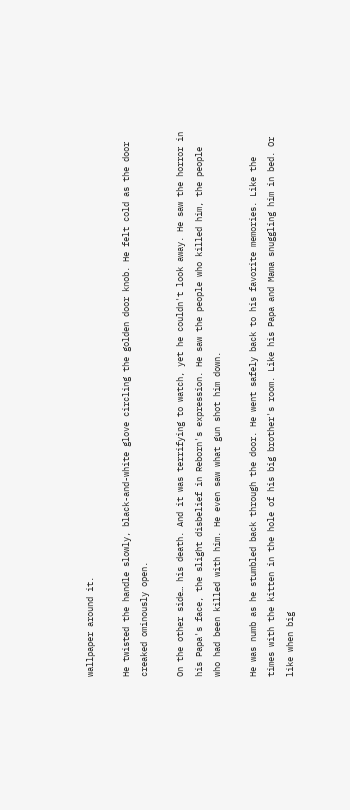wallpaper around it.

He twisted the handle slowly, black-and-white glove circling the golden door knob. He felt cold as the door creaked ominously open.

On the other side… his death. And it was terrifying to watch, yet he couldn't look away. He saw the horror in his Papa's face, the slight disbelief in Reborn's expression. He saw the people who killed him, the people who had been killed with him. He even saw what gun shot him down.

He was numb as he stumbled back through the door. He went safely back to his favorite memories. Like the times with the kitten in the hole of his big brother's room. Like his Papa and Mama snuggling him in bed. Or like when big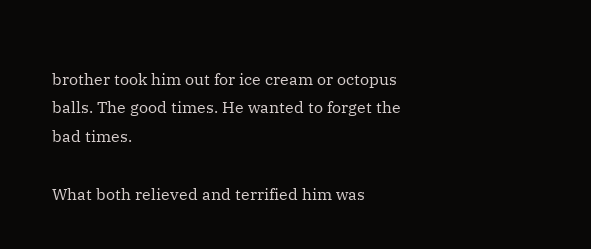brother took him out for ice cream or octopus balls. The good times. He wanted to forget the bad times.

What both relieved and terrified him was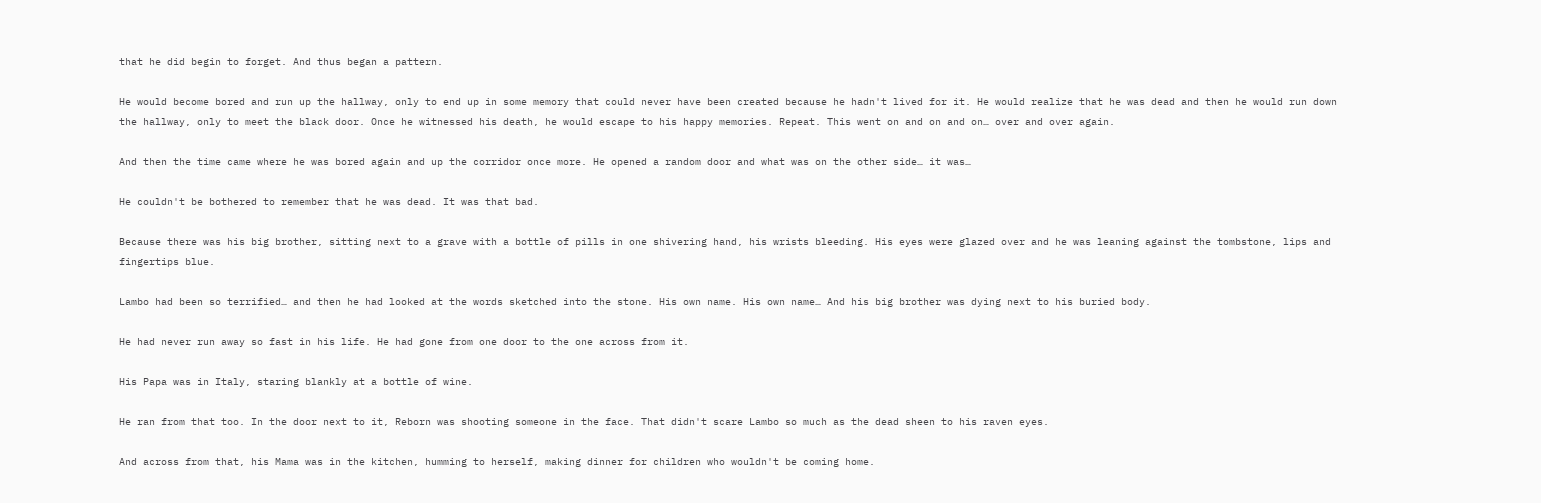that he did begin to forget. And thus began a pattern.

He would become bored and run up the hallway, only to end up in some memory that could never have been created because he hadn't lived for it. He would realize that he was dead and then he would run down the hallway, only to meet the black door. Once he witnessed his death, he would escape to his happy memories. Repeat. This went on and on and on… over and over again.

And then the time came where he was bored again and up the corridor once more. He opened a random door and what was on the other side… it was…

He couldn't be bothered to remember that he was dead. It was that bad.

Because there was his big brother, sitting next to a grave with a bottle of pills in one shivering hand, his wrists bleeding. His eyes were glazed over and he was leaning against the tombstone, lips and fingertips blue.

Lambo had been so terrified… and then he had looked at the words sketched into the stone. His own name. His own name… And his big brother was dying next to his buried body.

He had never run away so fast in his life. He had gone from one door to the one across from it.

His Papa was in Italy, staring blankly at a bottle of wine.

He ran from that too. In the door next to it, Reborn was shooting someone in the face. That didn't scare Lambo so much as the dead sheen to his raven eyes.

And across from that, his Mama was in the kitchen, humming to herself, making dinner for children who wouldn't be coming home.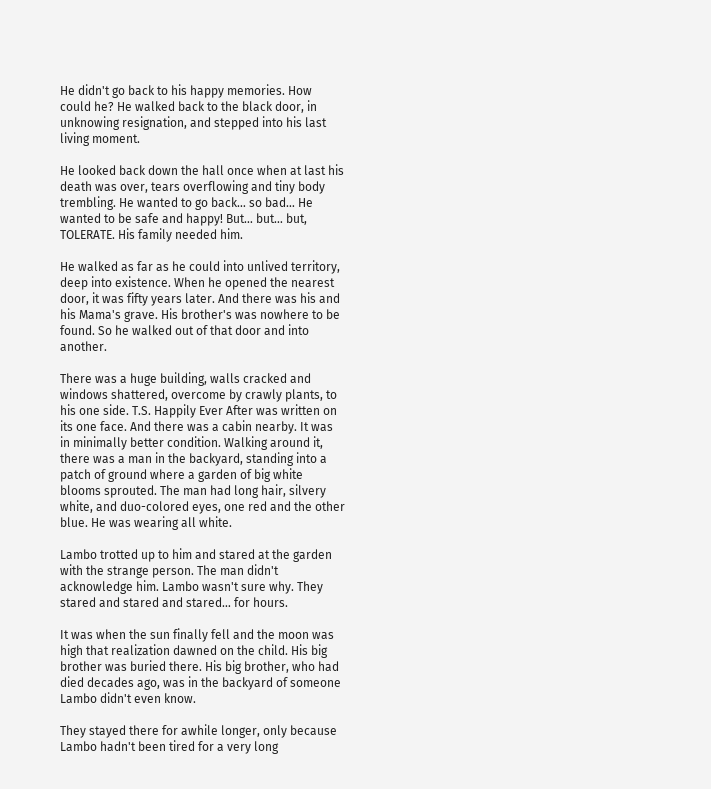He didn't go back to his happy memories. How could he? He walked back to the black door, in unknowing resignation, and stepped into his last living moment.

He looked back down the hall once when at last his death was over, tears overflowing and tiny body trembling. He wanted to go back… so bad… He wanted to be safe and happy! But… but… but, TOLERATE. His family needed him.

He walked as far as he could into unlived territory, deep into existence. When he opened the nearest door, it was fifty years later. And there was his and his Mama's grave. His brother's was nowhere to be found. So he walked out of that door and into another.

There was a huge building, walls cracked and windows shattered, overcome by crawly plants, to his one side. T.S. Happily Ever After was written on its one face. And there was a cabin nearby. It was in minimally better condition. Walking around it, there was a man in the backyard, standing into a patch of ground where a garden of big white blooms sprouted. The man had long hair, silvery white, and duo-colored eyes, one red and the other blue. He was wearing all white.

Lambo trotted up to him and stared at the garden with the strange person. The man didn't acknowledge him. Lambo wasn't sure why. They stared and stared and stared… for hours.

It was when the sun finally fell and the moon was high that realization dawned on the child. His big brother was buried there. His big brother, who had died decades ago, was in the backyard of someone Lambo didn't even know.

They stayed there for awhile longer, only because Lambo hadn't been tired for a very long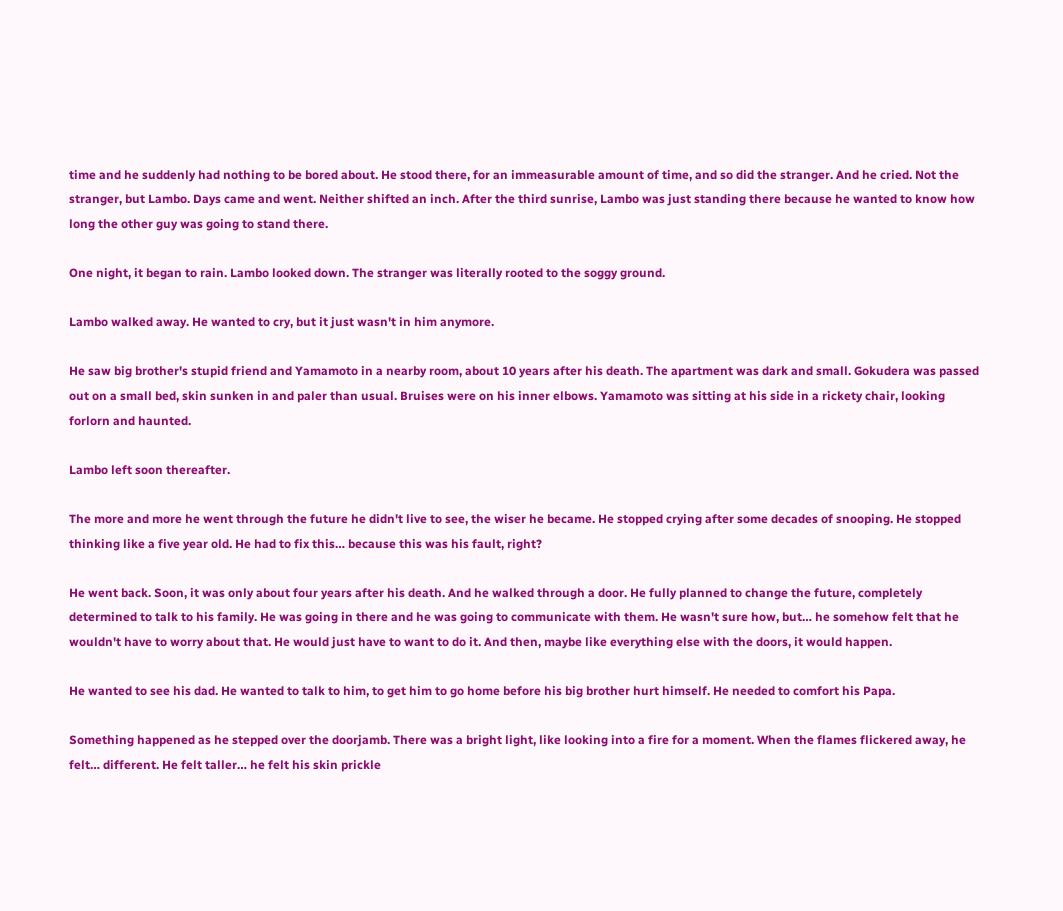time and he suddenly had nothing to be bored about. He stood there, for an immeasurable amount of time, and so did the stranger. And he cried. Not the stranger, but Lambo. Days came and went. Neither shifted an inch. After the third sunrise, Lambo was just standing there because he wanted to know how long the other guy was going to stand there.

One night, it began to rain. Lambo looked down. The stranger was literally rooted to the soggy ground.

Lambo walked away. He wanted to cry, but it just wasn't in him anymore.

He saw big brother's stupid friend and Yamamoto in a nearby room, about 10 years after his death. The apartment was dark and small. Gokudera was passed out on a small bed, skin sunken in and paler than usual. Bruises were on his inner elbows. Yamamoto was sitting at his side in a rickety chair, looking forlorn and haunted.

Lambo left soon thereafter.

The more and more he went through the future he didn't live to see, the wiser he became. He stopped crying after some decades of snooping. He stopped thinking like a five year old. He had to fix this… because this was his fault, right?

He went back. Soon, it was only about four years after his death. And he walked through a door. He fully planned to change the future, completely determined to talk to his family. He was going in there and he was going to communicate with them. He wasn't sure how, but… he somehow felt that he wouldn't have to worry about that. He would just have to want to do it. And then, maybe like everything else with the doors, it would happen.

He wanted to see his dad. He wanted to talk to him, to get him to go home before his big brother hurt himself. He needed to comfort his Papa.

Something happened as he stepped over the doorjamb. There was a bright light, like looking into a fire for a moment. When the flames flickered away, he felt… different. He felt taller… he felt his skin prickle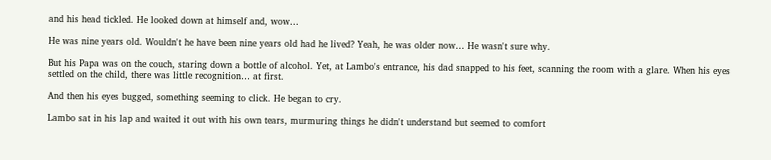and his head tickled. He looked down at himself and, wow…

He was nine years old. Wouldn't he have been nine years old had he lived? Yeah, he was older now… He wasn't sure why.

But his Papa was on the couch, staring down a bottle of alcohol. Yet, at Lambo's entrance, his dad snapped to his feet, scanning the room with a glare. When his eyes settled on the child, there was little recognition… at first.

And then his eyes bugged, something seeming to click. He began to cry.

Lambo sat in his lap and waited it out with his own tears, murmuring things he didn't understand but seemed to comfort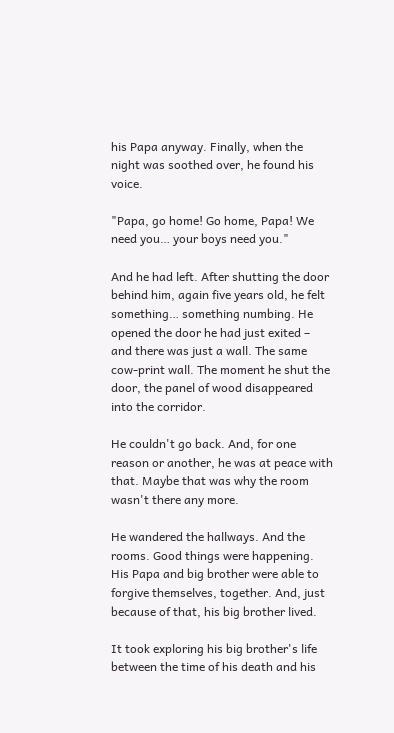his Papa anyway. Finally, when the night was soothed over, he found his voice.

"Papa, go home! Go home, Papa! We need you… your boys need you."

And he had left. After shutting the door behind him, again five years old, he felt something… something numbing. He opened the door he had just exited – and there was just a wall. The same cow-print wall. The moment he shut the door, the panel of wood disappeared into the corridor.

He couldn't go back. And, for one reason or another, he was at peace with that. Maybe that was why the room wasn't there any more.

He wandered the hallways. And the rooms. Good things were happening. His Papa and big brother were able to forgive themselves, together. And, just because of that, his big brother lived.

It took exploring his big brother's life between the time of his death and his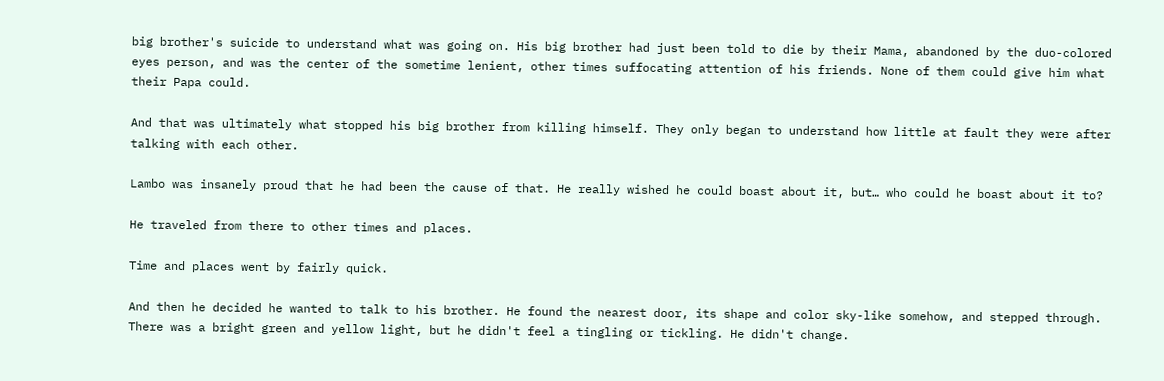big brother's suicide to understand what was going on. His big brother had just been told to die by their Mama, abandoned by the duo-colored eyes person, and was the center of the sometime lenient, other times suffocating attention of his friends. None of them could give him what their Papa could.

And that was ultimately what stopped his big brother from killing himself. They only began to understand how little at fault they were after talking with each other.

Lambo was insanely proud that he had been the cause of that. He really wished he could boast about it, but… who could he boast about it to?

He traveled from there to other times and places.

Time and places went by fairly quick.

And then he decided he wanted to talk to his brother. He found the nearest door, its shape and color sky-like somehow, and stepped through. There was a bright green and yellow light, but he didn't feel a tingling or tickling. He didn't change.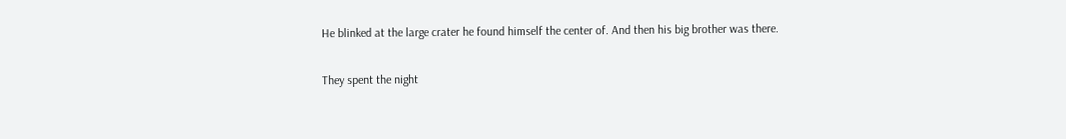He blinked at the large crater he found himself the center of. And then his big brother was there.

They spent the night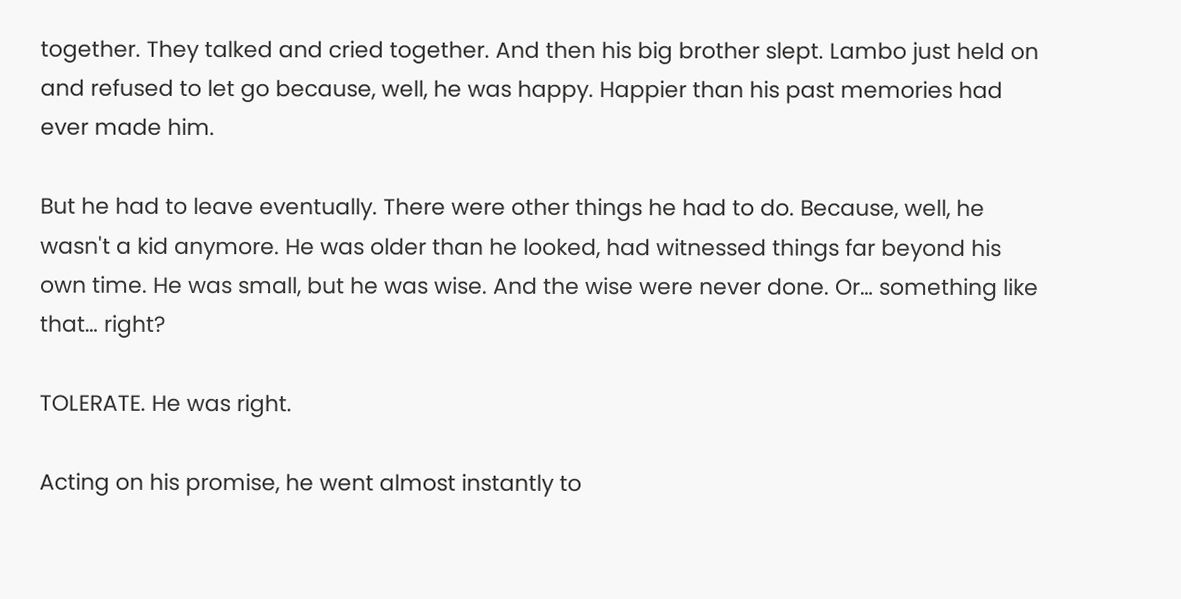together. They talked and cried together. And then his big brother slept. Lambo just held on and refused to let go because, well, he was happy. Happier than his past memories had ever made him.

But he had to leave eventually. There were other things he had to do. Because, well, he wasn't a kid anymore. He was older than he looked, had witnessed things far beyond his own time. He was small, but he was wise. And the wise were never done. Or… something like that… right?

TOLERATE. He was right.

Acting on his promise, he went almost instantly to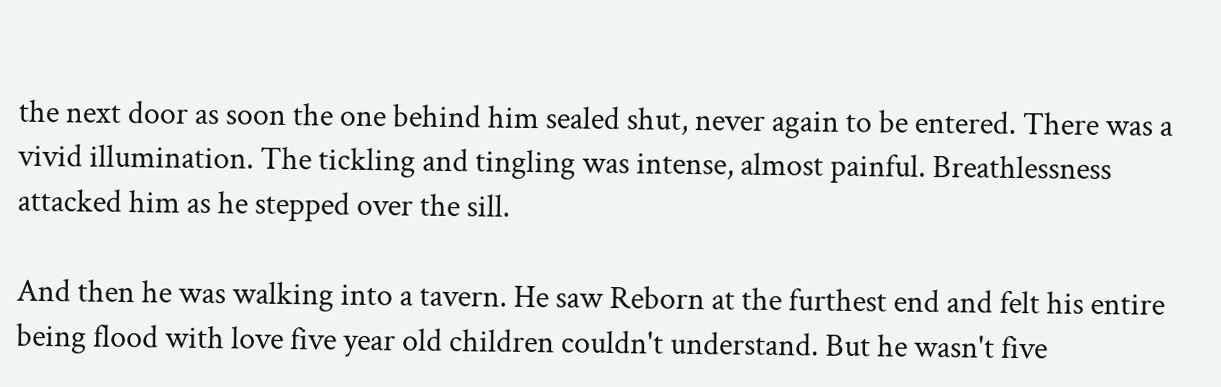the next door as soon the one behind him sealed shut, never again to be entered. There was a vivid illumination. The tickling and tingling was intense, almost painful. Breathlessness attacked him as he stepped over the sill.

And then he was walking into a tavern. He saw Reborn at the furthest end and felt his entire being flood with love five year old children couldn't understand. But he wasn't five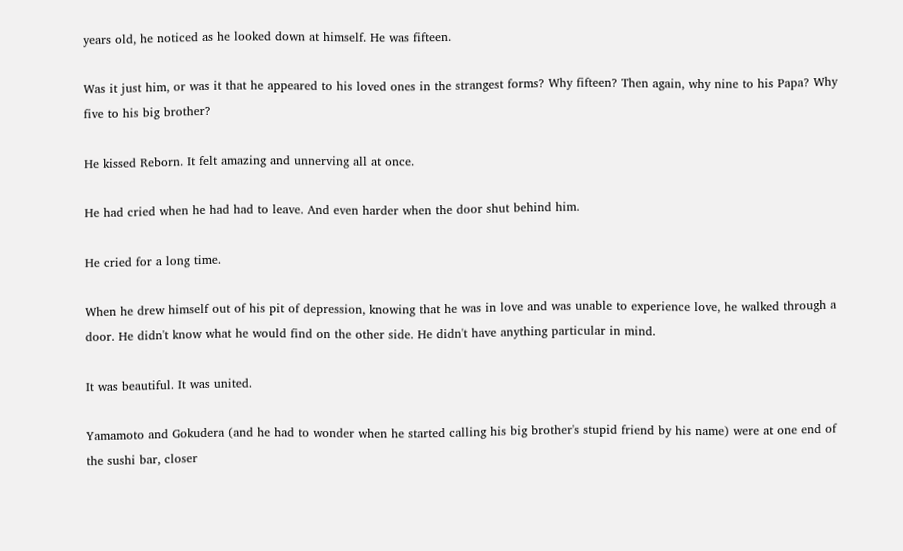years old, he noticed as he looked down at himself. He was fifteen.

Was it just him, or was it that he appeared to his loved ones in the strangest forms? Why fifteen? Then again, why nine to his Papa? Why five to his big brother?

He kissed Reborn. It felt amazing and unnerving all at once.

He had cried when he had had to leave. And even harder when the door shut behind him.

He cried for a long time.

When he drew himself out of his pit of depression, knowing that he was in love and was unable to experience love, he walked through a door. He didn't know what he would find on the other side. He didn't have anything particular in mind.

It was beautiful. It was united.

Yamamoto and Gokudera (and he had to wonder when he started calling his big brother's stupid friend by his name) were at one end of the sushi bar, closer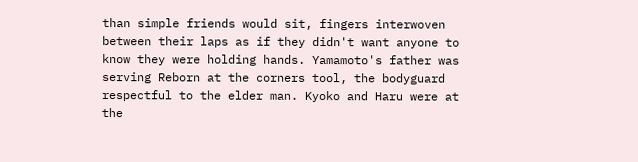than simple friends would sit, fingers interwoven between their laps as if they didn't want anyone to know they were holding hands. Yamamoto's father was serving Reborn at the corners tool, the bodyguard respectful to the elder man. Kyoko and Haru were at the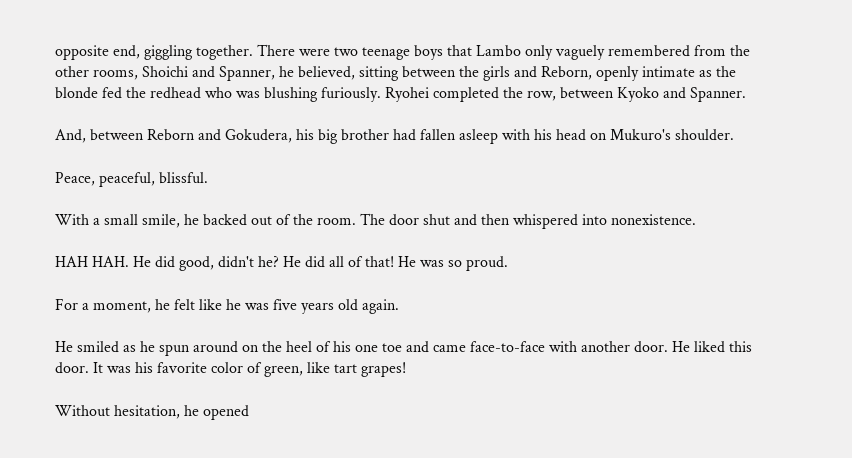opposite end, giggling together. There were two teenage boys that Lambo only vaguely remembered from the other rooms, Shoichi and Spanner, he believed, sitting between the girls and Reborn, openly intimate as the blonde fed the redhead who was blushing furiously. Ryohei completed the row, between Kyoko and Spanner.

And, between Reborn and Gokudera, his big brother had fallen asleep with his head on Mukuro's shoulder.

Peace, peaceful, blissful.

With a small smile, he backed out of the room. The door shut and then whispered into nonexistence.

HAH HAH. He did good, didn't he? He did all of that! He was so proud.

For a moment, he felt like he was five years old again.

He smiled as he spun around on the heel of his one toe and came face-to-face with another door. He liked this door. It was his favorite color of green, like tart grapes!

Without hesitation, he opened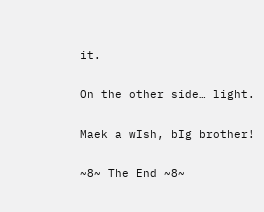it.

On the other side… light.

Maek a wIsh, bIg brother!

~8~ The End ~8~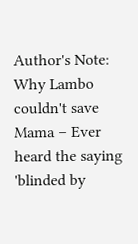Author's Note: Why Lambo couldn't save Mama – Ever heard the saying 'blinded by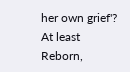her own grief'? At least Reborn,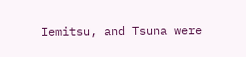Iemitsu, and Tsuna were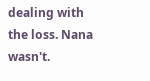dealing with the loss. Nana wasn't.